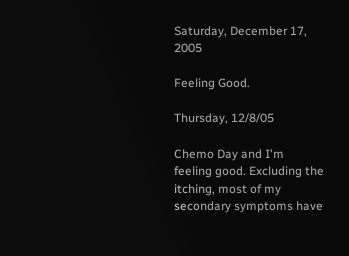Saturday, December 17, 2005

Feeling Good.

Thursday, 12/8/05

Chemo Day and I'm feeling good. Excluding the itching, most of my secondary symptoms have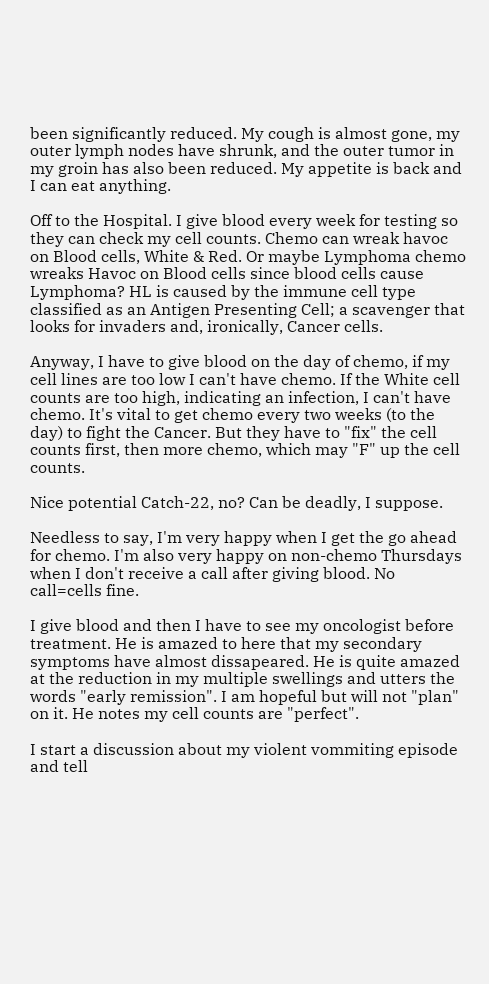been significantly reduced. My cough is almost gone, my outer lymph nodes have shrunk, and the outer tumor in my groin has also been reduced. My appetite is back and I can eat anything.

Off to the Hospital. I give blood every week for testing so they can check my cell counts. Chemo can wreak havoc on Blood cells, White & Red. Or maybe Lymphoma chemo wreaks Havoc on Blood cells since blood cells cause Lymphoma? HL is caused by the immune cell type classified as an Antigen Presenting Cell; a scavenger that looks for invaders and, ironically, Cancer cells.

Anyway, I have to give blood on the day of chemo, if my cell lines are too low I can't have chemo. If the White cell counts are too high, indicating an infection, I can't have chemo. It's vital to get chemo every two weeks (to the day) to fight the Cancer. But they have to "fix" the cell counts first, then more chemo, which may "F" up the cell counts.

Nice potential Catch-22, no? Can be deadly, I suppose.

Needless to say, I'm very happy when I get the go ahead for chemo. I'm also very happy on non-chemo Thursdays when I don't receive a call after giving blood. No call=cells fine.

I give blood and then I have to see my oncologist before treatment. He is amazed to here that my secondary symptoms have almost dissapeared. He is quite amazed at the reduction in my multiple swellings and utters the words "early remission". I am hopeful but will not "plan" on it. He notes my cell counts are "perfect".

I start a discussion about my violent vommiting episode and tell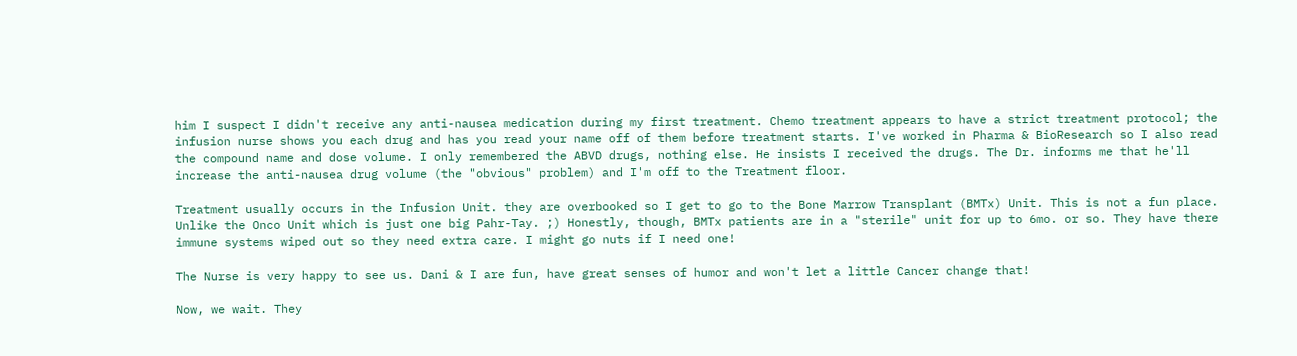him I suspect I didn't receive any anti-nausea medication during my first treatment. Chemo treatment appears to have a strict treatment protocol; the infusion nurse shows you each drug and has you read your name off of them before treatment starts. I've worked in Pharma & BioResearch so I also read the compound name and dose volume. I only remembered the ABVD drugs, nothing else. He insists I received the drugs. The Dr. informs me that he'll increase the anti-nausea drug volume (the "obvious" problem) and I'm off to the Treatment floor.

Treatment usually occurs in the Infusion Unit. they are overbooked so I get to go to the Bone Marrow Transplant (BMTx) Unit. This is not a fun place. Unlike the Onco Unit which is just one big Pahr-Tay. ;) Honestly, though, BMTx patients are in a "sterile" unit for up to 6mo. or so. They have there immune systems wiped out so they need extra care. I might go nuts if I need one!

The Nurse is very happy to see us. Dani & I are fun, have great senses of humor and won't let a little Cancer change that!

Now, we wait. They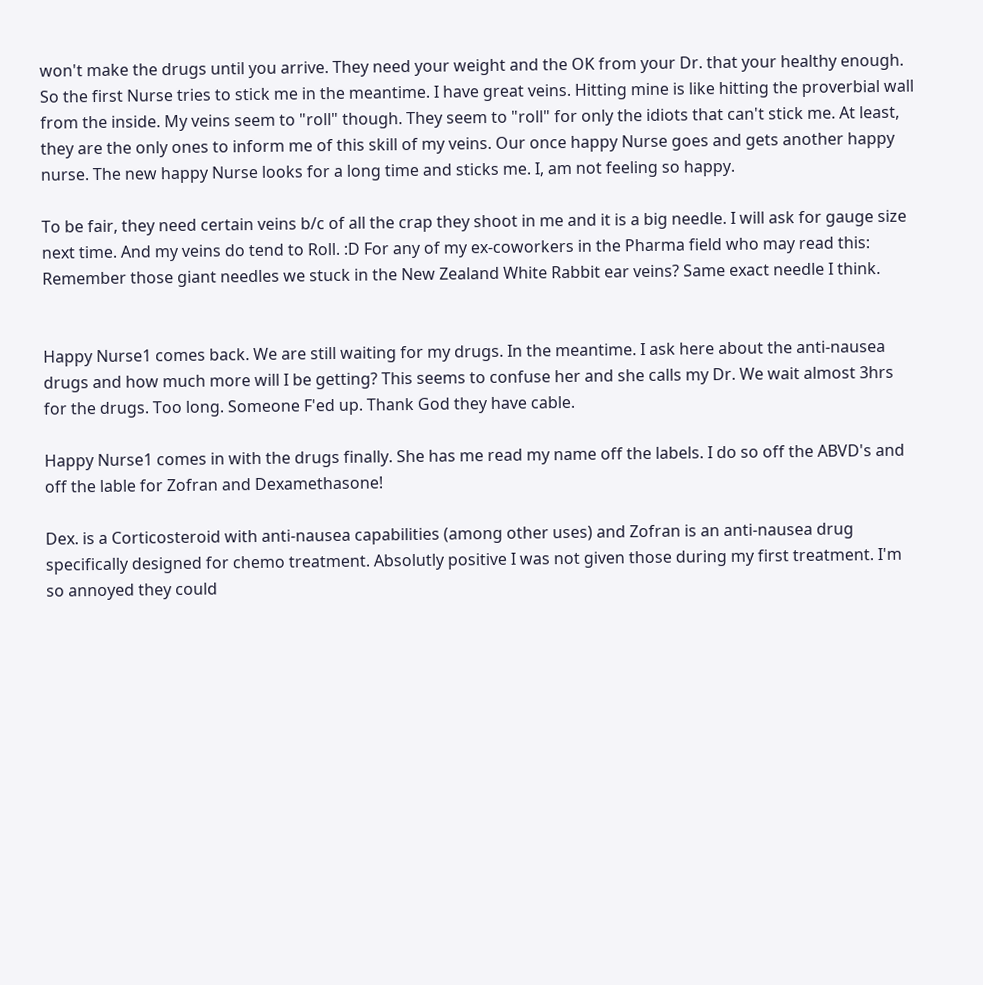won't make the drugs until you arrive. They need your weight and the OK from your Dr. that your healthy enough. So the first Nurse tries to stick me in the meantime. I have great veins. Hitting mine is like hitting the proverbial wall from the inside. My veins seem to "roll" though. They seem to "roll" for only the idiots that can't stick me. At least, they are the only ones to inform me of this skill of my veins. Our once happy Nurse goes and gets another happy nurse. The new happy Nurse looks for a long time and sticks me. I, am not feeling so happy.

To be fair, they need certain veins b/c of all the crap they shoot in me and it is a big needle. I will ask for gauge size next time. And my veins do tend to Roll. :D For any of my ex-coworkers in the Pharma field who may read this: Remember those giant needles we stuck in the New Zealand White Rabbit ear veins? Same exact needle I think.


Happy Nurse1 comes back. We are still waiting for my drugs. In the meantime. I ask here about the anti-nausea drugs and how much more will I be getting? This seems to confuse her and she calls my Dr. We wait almost 3hrs for the drugs. Too long. Someone F'ed up. Thank God they have cable.

Happy Nurse1 comes in with the drugs finally. She has me read my name off the labels. I do so off the ABVD's and off the lable for Zofran and Dexamethasone!

Dex. is a Corticosteroid with anti-nausea capabilities (among other uses) and Zofran is an anti-nausea drug specifically designed for chemo treatment. Absolutly positive I was not given those during my first treatment. I'm so annoyed they could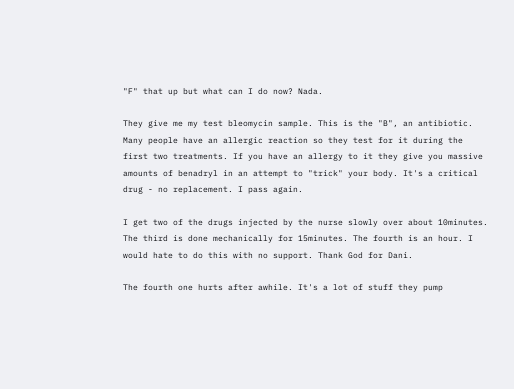"F" that up but what can I do now? Nada.

They give me my test bleomycin sample. This is the "B", an antibiotic. Many people have an allergic reaction so they test for it during the first two treatments. If you have an allergy to it they give you massive amounts of benadryl in an attempt to "trick" your body. It's a critical drug - no replacement. I pass again.

I get two of the drugs injected by the nurse slowly over about 10minutes. The third is done mechanically for 15minutes. The fourth is an hour. I would hate to do this with no support. Thank God for Dani.

The fourth one hurts after awhile. It's a lot of stuff they pump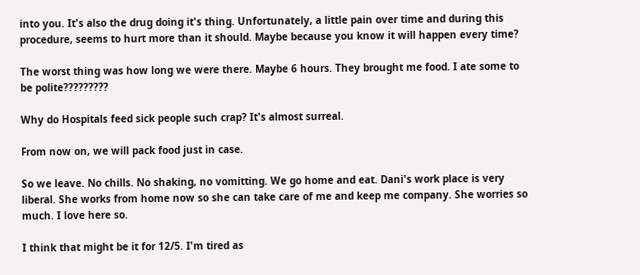into you. It's also the drug doing it's thing. Unfortunately, a little pain over time and during this procedure, seems to hurt more than it should. Maybe because you know it will happen every time?

The worst thing was how long we were there. Maybe 6 hours. They brought me food. I ate some to be polite?????????

Why do Hospitals feed sick people such crap? It's almost surreal.

From now on, we will pack food just in case.

So we leave. No chills. No shaking, no vomitting. We go home and eat. Dani's work place is very liberal. She works from home now so she can take care of me and keep me company. She worries so much. I love here so.

I think that might be it for 12/5. I'm tired as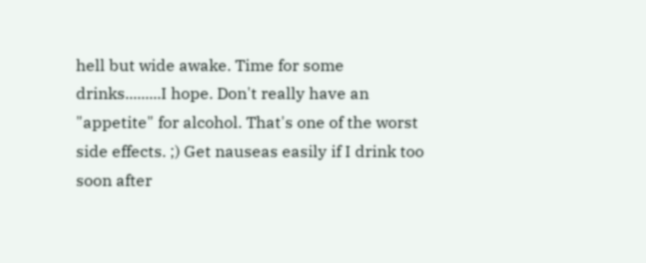hell but wide awake. Time for some drinks.........I hope. Don't really have an "appetite" for alcohol. That's one of the worst side effects. ;) Get nauseas easily if I drink too soon after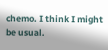chemo. I think I might be usual.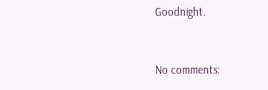Goodnight.


No comments: